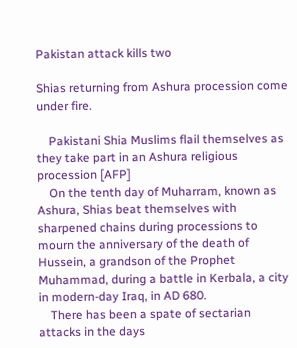Pakistan attack kills two

Shias returning from Ashura procession come under fire.

    Pakistani Shia Muslims flail themselves as they take part in an Ashura religious procession [AFP]
    On the tenth day of Muharram, known as Ashura, Shias beat themselves with sharpened chains during processions to mourn the anniversary of the death of Hussein, a grandson of the Prophet Muhammad, during a battle in Kerbala, a city in modern-day Iraq, in AD 680.
    There has been a spate of sectarian attacks in the days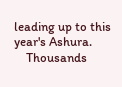leading up to this year's Ashura.
    Thousands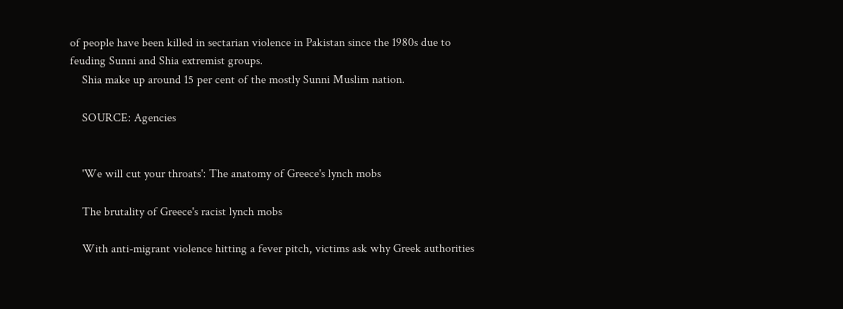of people have been killed in sectarian violence in Pakistan since the 1980s due to feuding Sunni and Shia extremist groups.
    Shia make up around 15 per cent of the mostly Sunni Muslim nation.

    SOURCE: Agencies


    'We will cut your throats': The anatomy of Greece's lynch mobs

    The brutality of Greece's racist lynch mobs

    With anti-migrant violence hitting a fever pitch, victims ask why Greek authorities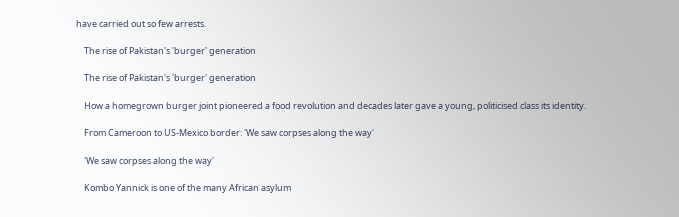have carried out so few arrests.

    The rise of Pakistan's 'burger' generation

    The rise of Pakistan's 'burger' generation

    How a homegrown burger joint pioneered a food revolution and decades later gave a young, politicised class its identity.

    From Cameroon to US-Mexico border: 'We saw corpses along the way'

    'We saw corpses along the way'

    Kombo Yannick is one of the many African asylum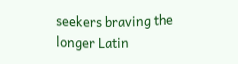seekers braving the longer Latin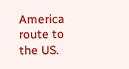America route to the US.